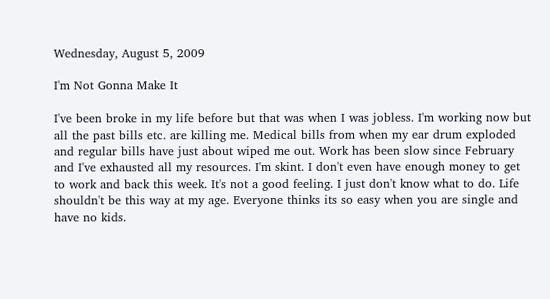Wednesday, August 5, 2009

I'm Not Gonna Make It

I've been broke in my life before but that was when I was jobless. I'm working now but all the past bills etc. are killing me. Medical bills from when my ear drum exploded and regular bills have just about wiped me out. Work has been slow since February and I've exhausted all my resources. I'm skint. I don't even have enough money to get to work and back this week. It's not a good feeling. I just don't know what to do. Life shouldn't be this way at my age. Everyone thinks its so easy when you are single and have no kids.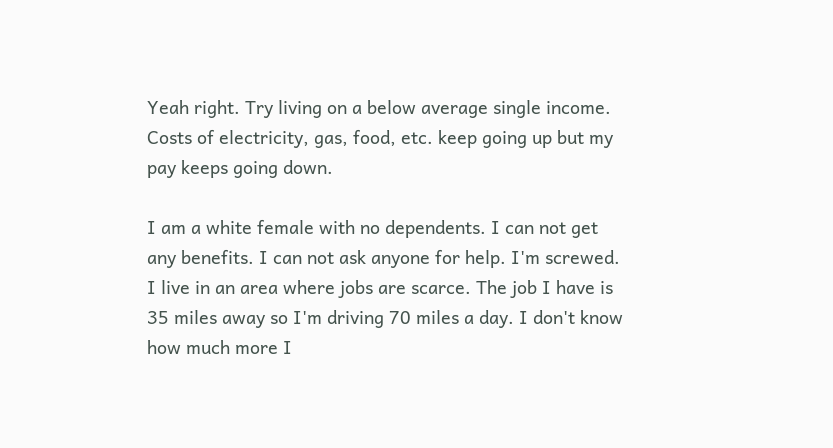Yeah right. Try living on a below average single income. Costs of electricity, gas, food, etc. keep going up but my pay keeps going down.

I am a white female with no dependents. I can not get any benefits. I can not ask anyone for help. I'm screwed. I live in an area where jobs are scarce. The job I have is 35 miles away so I'm driving 70 miles a day. I don't know how much more I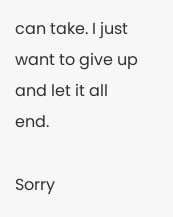can take. I just want to give up and let it all end.

Sorry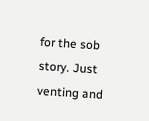for the sob story. Just venting and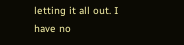letting it all out. I have no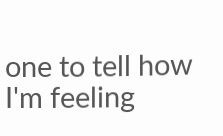one to tell how I'm feeling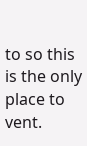to so this is the only place to vent.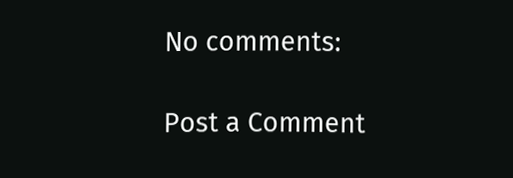No comments:

Post a Comment